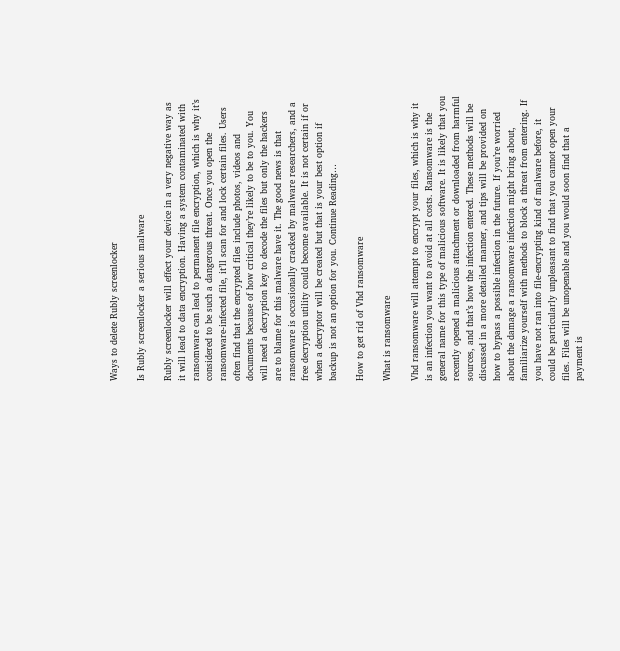Ways to delete Rubly screenlocker

Is Rubly screenlocker a serious malware

Rubly screenlocker will effect your device in a very negative way as it will lead to data encryption. Having a system contaminated with ransomware can lead to permanent file encryption, which is why it’s considered to be such a dangerous threat. Once you open the ransomware-infected file, it’ll scan for and lock certain files. Users often find that the encrypted files include photos, videos and documents because of how critical they’re likely to be to you. You will need a decryption key to decode the files but only the hackers are to blame for this malware have it. The good news is that ransomware is occasionally cracked by malware researchers, and a free decryption utility could become available. It is not certain if or when a decryptor will be created but that is your best option if backup is not an option for you. Continue Reading…

How to get rid of Vhd ransomware

What is ransomware

Vhd ransomware will attempt to encrypt your files, which is why it is an infection you want to avoid at all costs. Ransomware is the general name for this type of malicious software. It is likely that you recently opened a malicious attachment or downloaded from harmful sources, and that’s how the infection entered. These methods will be discussed in a more detailed manner, and tips will be provided on how to bypass a possible infection in the future. If you’re worried about the damage a ransomware infection might bring about, familiarize yourself with methods to block a threat from entering. If you have not ran into file-encrypting kind of malware before, it could be particularly unpleasant to find that you cannot open your files. Files will be unopenable and you would soon find that a payment is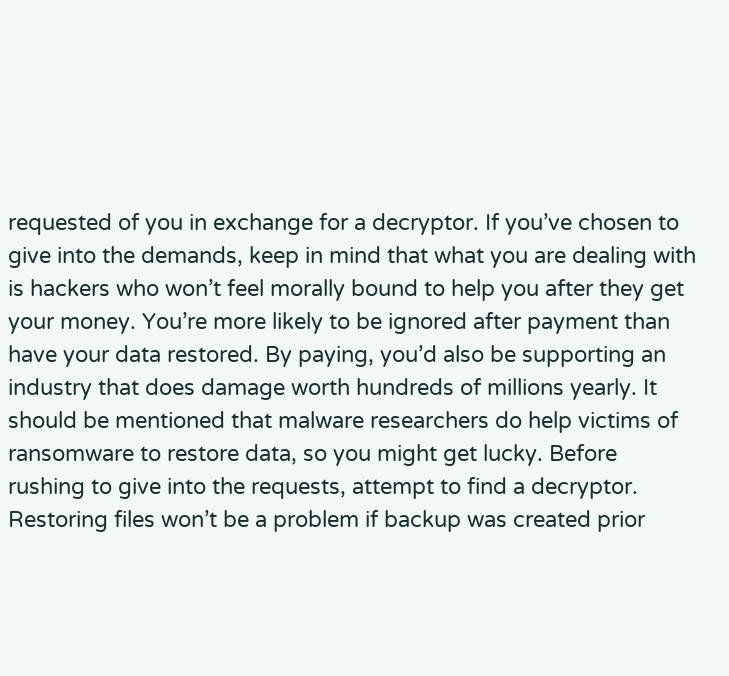requested of you in exchange for a decryptor. If you’ve chosen to give into the demands, keep in mind that what you are dealing with is hackers who won’t feel morally bound to help you after they get your money. You’re more likely to be ignored after payment than have your data restored. By paying, you’d also be supporting an industry that does damage worth hundreds of millions yearly. It should be mentioned that malware researchers do help victims of ransomware to restore data, so you might get lucky. Before rushing to give into the requests, attempt to find a decryptor. Restoring files won’t be a problem if backup was created prior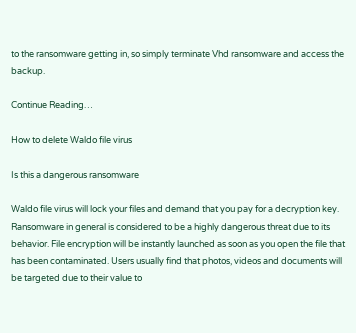to the ransomware getting in, so simply terminate Vhd ransomware and access the backup.

Continue Reading…

How to delete Waldo file virus

Is this a dangerous ransomware

Waldo file virus will lock your files and demand that you pay for a decryption key. Ransomware in general is considered to be a highly dangerous threat due to its behavior. File encryption will be instantly launched as soon as you open the file that has been contaminated. Users usually find that photos, videos and documents will be targeted due to their value to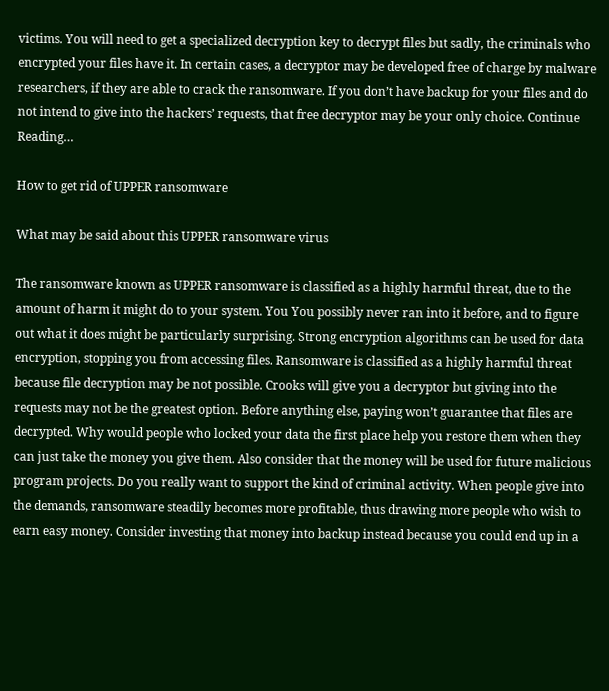victims. You will need to get a specialized decryption key to decrypt files but sadly, the criminals who encrypted your files have it. In certain cases, a decryptor may be developed free of charge by malware researchers, if they are able to crack the ransomware. If you don’t have backup for your files and do not intend to give into the hackers’ requests, that free decryptor may be your only choice. Continue Reading…

How to get rid of UPPER ransomware

What may be said about this UPPER ransomware virus

The ransomware known as UPPER ransomware is classified as a highly harmful threat, due to the amount of harm it might do to your system. You You possibly never ran into it before, and to figure out what it does might be particularly surprising. Strong encryption algorithms can be used for data encryption, stopping you from accessing files. Ransomware is classified as a highly harmful threat because file decryption may be not possible. Crooks will give you a decryptor but giving into the requests may not be the greatest option. Before anything else, paying won’t guarantee that files are decrypted. Why would people who locked your data the first place help you restore them when they can just take the money you give them. Also consider that the money will be used for future malicious program projects. Do you really want to support the kind of criminal activity. When people give into the demands, ransomware steadily becomes more profitable, thus drawing more people who wish to earn easy money. Consider investing that money into backup instead because you could end up in a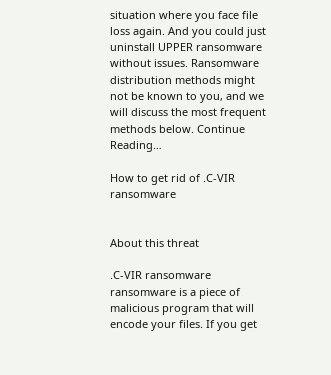situation where you face file loss again. And you could just uninstall UPPER ransomware without issues. Ransomware distribution methods might not be known to you, and we will discuss the most frequent methods below. Continue Reading…

How to get rid of .C-VIR ransomware


About this threat

.C-VIR ransomware ransomware is a piece of malicious program that will encode your files. If you get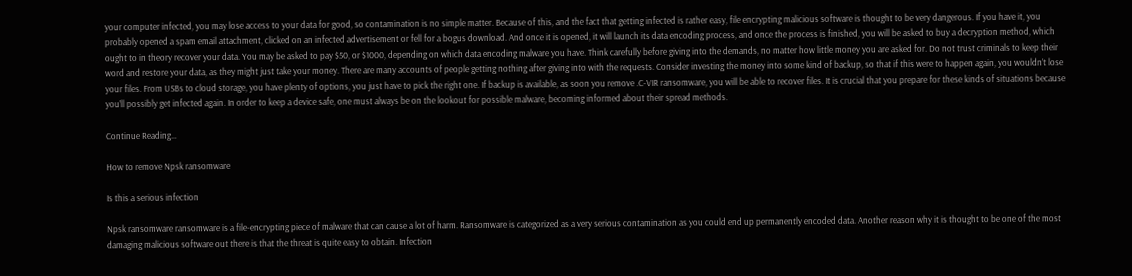your computer infected, you may lose access to your data for good, so contamination is no simple matter. Because of this, and the fact that getting infected is rather easy, file encrypting malicious software is thought to be very dangerous. If you have it, you probably opened a spam email attachment, clicked on an infected advertisement or fell for a bogus download. And once it is opened, it will launch its data encoding process, and once the process is finished, you will be asked to buy a decryption method, which ought to in theory recover your data. You may be asked to pay $50, or $1000, depending on which data encoding malware you have. Think carefully before giving into the demands, no matter how little money you are asked for. Do not trust criminals to keep their word and restore your data, as they might just take your money. There are many accounts of people getting nothing after giving into with the requests. Consider investing the money into some kind of backup, so that if this were to happen again, you wouldn’t lose your files. From USBs to cloud storage, you have plenty of options, you just have to pick the right one. If backup is available, as soon you remove .C-VIR ransomware, you will be able to recover files. It is crucial that you prepare for these kinds of situations because you’ll possibly get infected again. In order to keep a device safe, one must always be on the lookout for possible malware, becoming informed about their spread methods.

Continue Reading…

How to remove Npsk ransomware

Is this a serious infection

Npsk ransomware ransomware is a file-encrypting piece of malware that can cause a lot of harm. Ransomware is categorized as a very serious contamination as you could end up permanently encoded data. Another reason why it is thought to be one of the most damaging malicious software out there is that the threat is quite easy to obtain. Infection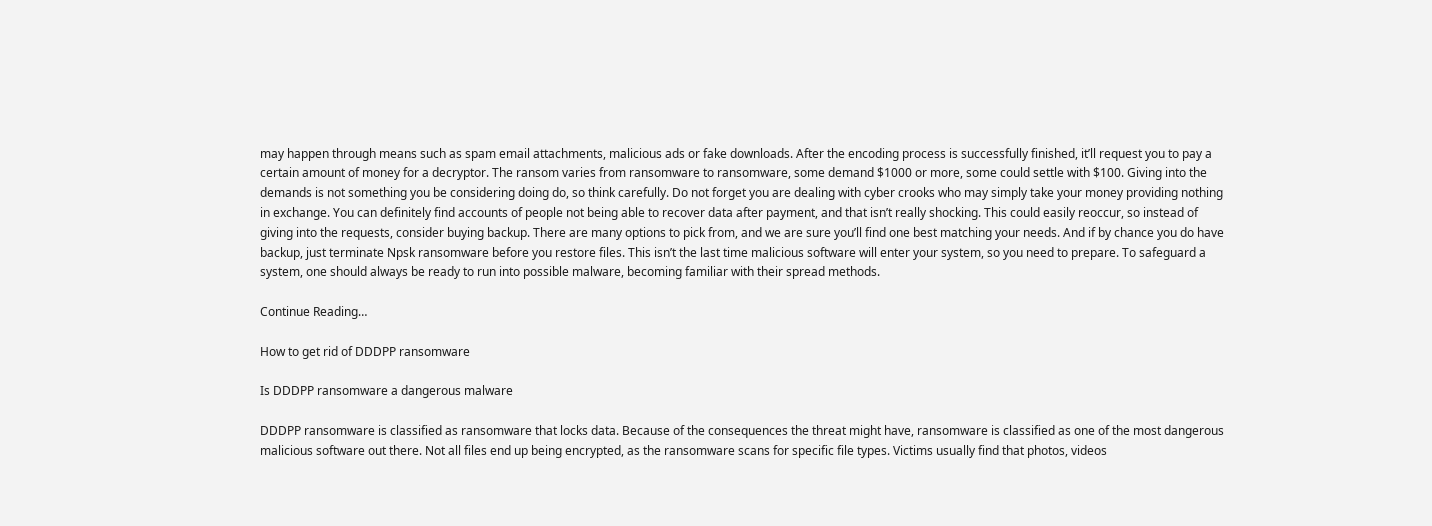may happen through means such as spam email attachments, malicious ads or fake downloads. After the encoding process is successfully finished, it’ll request you to pay a certain amount of money for a decryptor. The ransom varies from ransomware to ransomware, some demand $1000 or more, some could settle with $100. Giving into the demands is not something you be considering doing do, so think carefully. Do not forget you are dealing with cyber crooks who may simply take your money providing nothing in exchange. You can definitely find accounts of people not being able to recover data after payment, and that isn’t really shocking. This could easily reoccur, so instead of giving into the requests, consider buying backup. There are many options to pick from, and we are sure you’ll find one best matching your needs. And if by chance you do have backup, just terminate Npsk ransomware before you restore files. This isn’t the last time malicious software will enter your system, so you need to prepare. To safeguard a system, one should always be ready to run into possible malware, becoming familiar with their spread methods.

Continue Reading…

How to get rid of DDDPP ransomware

Is DDDPP ransomware a dangerous malware

DDDPP ransomware is classified as ransomware that locks data. Because of the consequences the threat might have, ransomware is classified as one of the most dangerous malicious software out there. Not all files end up being encrypted, as the ransomware scans for specific file types. Victims usually find that photos, videos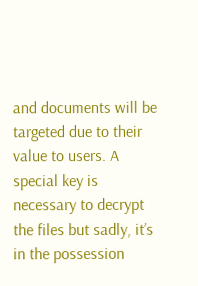and documents will be targeted due to their value to users. A special key is necessary to decrypt the files but sadly, it’s in the possession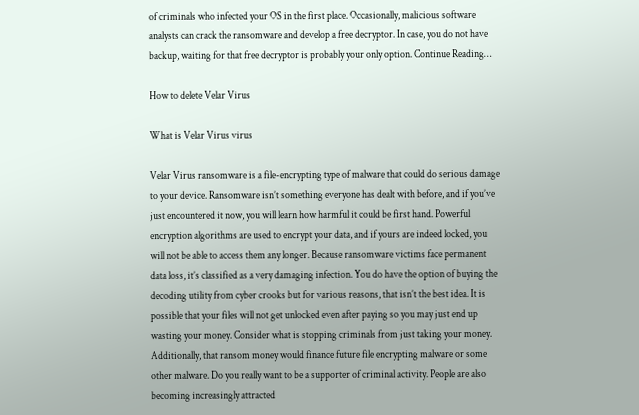of criminals who infected your OS in the first place. Occasionally, malicious software analysts can crack the ransomware and develop a free decryptor. In case, you do not have backup, waiting for that free decryptor is probably your only option. Continue Reading…

How to delete Velar Virus

What is Velar Virus virus

Velar Virus ransomware is a file-encrypting type of malware that could do serious damage to your device. Ransomware isn’t something everyone has dealt with before, and if you’ve just encountered it now, you will learn how harmful it could be first hand. Powerful encryption algorithms are used to encrypt your data, and if yours are indeed locked, you will not be able to access them any longer. Because ransomware victims face permanent data loss, it’s classified as a very damaging infection. You do have the option of buying the decoding utility from cyber crooks but for various reasons, that isn’t the best idea. It is possible that your files will not get unlocked even after paying so you may just end up wasting your money. Consider what is stopping criminals from just taking your money. Additionally, that ransom money would finance future file encrypting malware or some other malware. Do you really want to be a supporter of criminal activity. People are also becoming increasingly attracted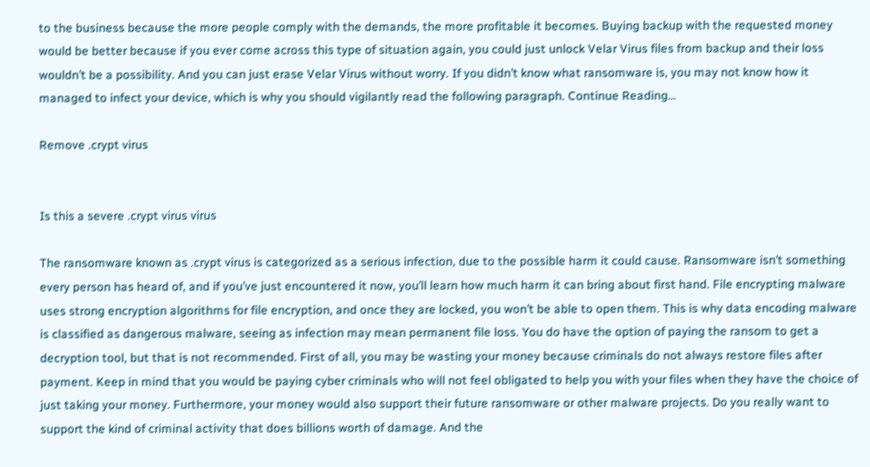to the business because the more people comply with the demands, the more profitable it becomes. Buying backup with the requested money would be better because if you ever come across this type of situation again, you could just unlock Velar Virus files from backup and their loss wouldn’t be a possibility. And you can just erase Velar Virus without worry. If you didn’t know what ransomware is, you may not know how it managed to infect your device, which is why you should vigilantly read the following paragraph. Continue Reading…

Remove .crypt virus


Is this a severe .crypt virus virus

The ransomware known as .crypt virus is categorized as a serious infection, due to the possible harm it could cause. Ransomware isn’t something every person has heard of, and if you’ve just encountered it now, you’ll learn how much harm it can bring about first hand. File encrypting malware uses strong encryption algorithms for file encryption, and once they are locked, you won’t be able to open them. This is why data encoding malware is classified as dangerous malware, seeing as infection may mean permanent file loss. You do have the option of paying the ransom to get a decryption tool, but that is not recommended. First of all, you may be wasting your money because criminals do not always restore files after payment. Keep in mind that you would be paying cyber criminals who will not feel obligated to help you with your files when they have the choice of just taking your money. Furthermore, your money would also support their future ransomware or other malware projects. Do you really want to support the kind of criminal activity that does billions worth of damage. And the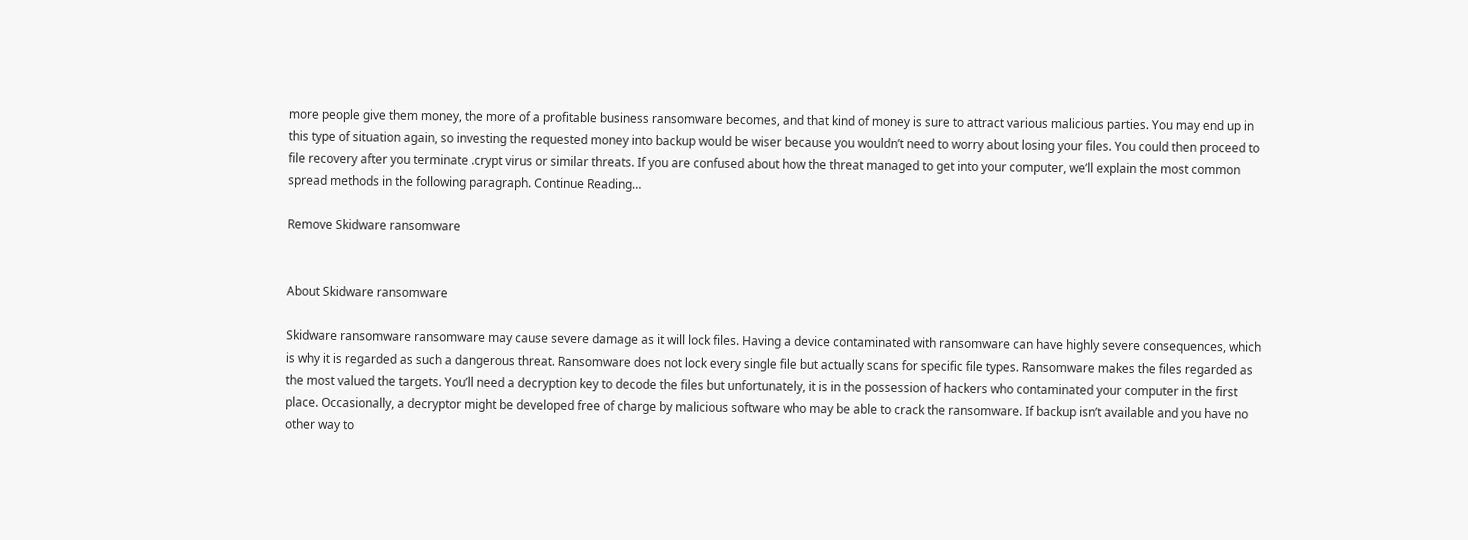more people give them money, the more of a profitable business ransomware becomes, and that kind of money is sure to attract various malicious parties. You may end up in this type of situation again, so investing the requested money into backup would be wiser because you wouldn’t need to worry about losing your files. You could then proceed to file recovery after you terminate .crypt virus or similar threats. If you are confused about how the threat managed to get into your computer, we’ll explain the most common spread methods in the following paragraph. Continue Reading…

Remove Skidware ransomware


About Skidware ransomware

Skidware ransomware ransomware may cause severe damage as it will lock files. Having a device contaminated with ransomware can have highly severe consequences, which is why it is regarded as such a dangerous threat. Ransomware does not lock every single file but actually scans for specific file types. Ransomware makes the files regarded as the most valued the targets. You’ll need a decryption key to decode the files but unfortunately, it is in the possession of hackers who contaminated your computer in the first place. Occasionally, a decryptor might be developed free of charge by malicious software who may be able to crack the ransomware. If backup isn’t available and you have no other way to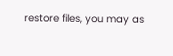restore files, you may as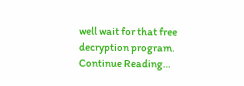well wait for that free decryption program. Continue Reading…